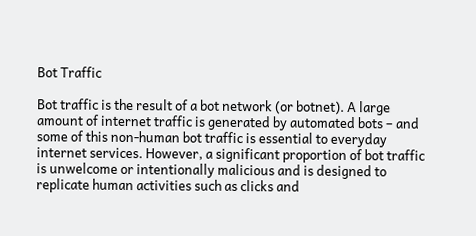Bot Traffic

Bot traffic is the result of a bot network (or botnet). A large amount of internet traffic is generated by automated bots – and some of this non-human bot traffic is essential to everyday internet services. However, a significant proportion of bot traffic is unwelcome or intentionally malicious and is designed to replicate human activities such as clicks and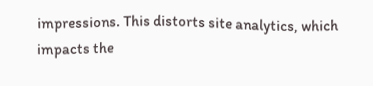impressions. This distorts site analytics, which impacts the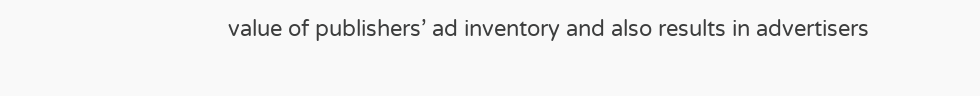value of publishers’ ad inventory and also results in advertisers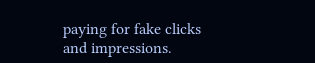paying for fake clicks and impressions.